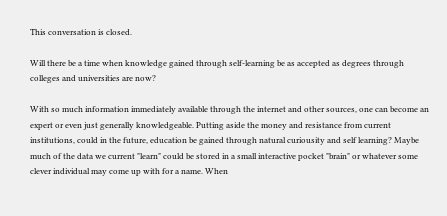This conversation is closed.

Will there be a time when knowledge gained through self-learning be as accepted as degrees through colleges and universities are now?

With so much information immediately available through the internet and other sources, one can become an expert or even just generally knowledgeable. Putting aside the money and resistance from current institutions, could in the future, education be gained through natural curiousity and self learning? Maybe much of the data we current "learn" could be stored in a small interactive pocket "brain" or whatever some clever individual may come up with for a name. When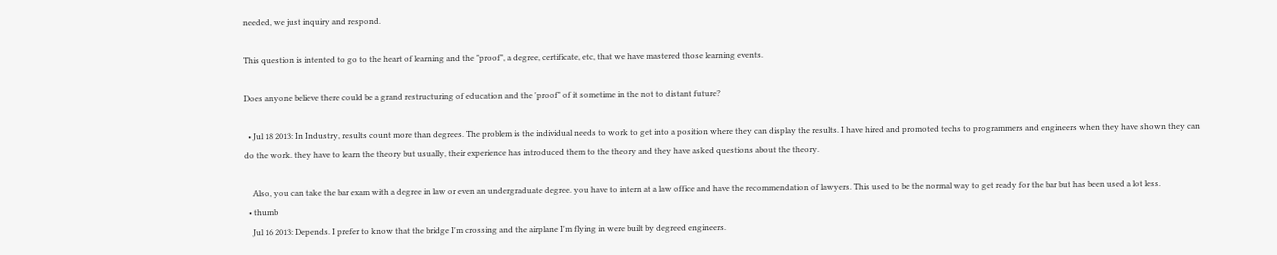needed, we just inquiry and respond.

This question is intented to go to the heart of learning and the "proof", a degree, certificate, etc, that we have mastered those learning events.

Does anyone believe there could be a grand restructuring of education and the 'proof" of it sometime in the not to distant future?

  • Jul 18 2013: In Industry, results count more than degrees. The problem is the individual needs to work to get into a position where they can display the results. I have hired and promoted techs to programmers and engineers when they have shown they can do the work. they have to learn the theory but usually, their experience has introduced them to the theory and they have asked questions about the theory.

    Also, you can take the bar exam with a degree in law or even an undergraduate degree. you have to intern at a law office and have the recommendation of lawyers. This used to be the normal way to get ready for the bar but has been used a lot less.
  • thumb
    Jul 16 2013: Depends. I prefer to know that the bridge I'm crossing and the airplane I'm flying in were built by degreed engineers.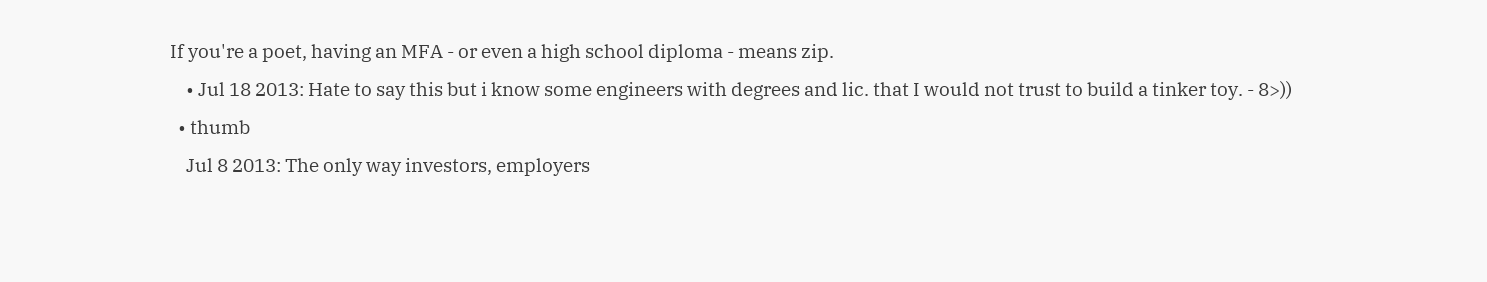If you're a poet, having an MFA - or even a high school diploma - means zip.
    • Jul 18 2013: Hate to say this but i know some engineers with degrees and lic. that I would not trust to build a tinker toy. - 8>))
  • thumb
    Jul 8 2013: The only way investors, employers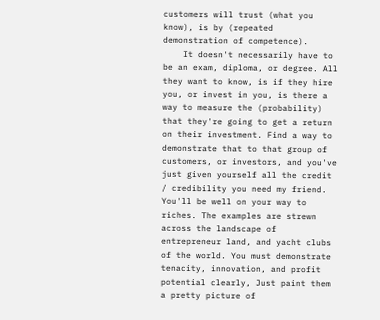customers will trust (what you know), is by (repeated demonstration of competence).
    It doesn't necessarily have to be an exam, diploma, or degree. All they want to know, is if they hire you, or invest in you, is there a way to measure the (probability) that they're going to get a return on their investment. Find a way to demonstrate that to that group of customers, or investors, and you've just given yourself all the credit / credibility you need my friend. You'll be well on your way to riches. The examples are strewn across the landscape of entrepreneur land, and yacht clubs of the world. You must demonstrate tenacity, innovation, and profit potential clearly, Just paint them a pretty picture of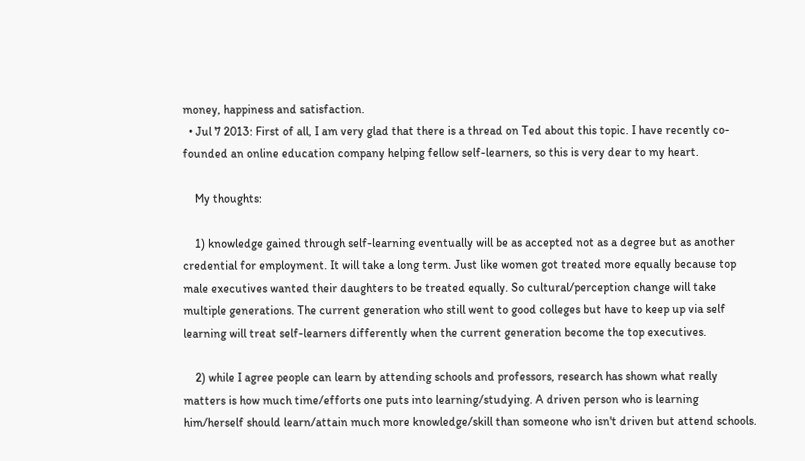money, happiness and satisfaction.
  • Jul 7 2013: First of all, I am very glad that there is a thread on Ted about this topic. I have recently co-founded an online education company helping fellow self-learners, so this is very dear to my heart.

    My thoughts:

    1) knowledge gained through self-learning eventually will be as accepted not as a degree but as another credential for employment. It will take a long term. Just like women got treated more equally because top male executives wanted their daughters to be treated equally. So cultural/perception change will take multiple generations. The current generation who still went to good colleges but have to keep up via self learning will treat self-learners differently when the current generation become the top executives.

    2) while I agree people can learn by attending schools and professors, research has shown what really matters is how much time/efforts one puts into learning/studying. A driven person who is learning him/herself should learn/attain much more knowledge/skill than someone who isn't driven but attend schools.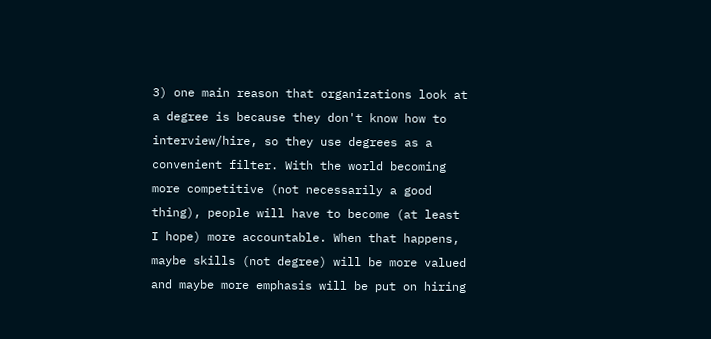3) one main reason that organizations look at a degree is because they don't know how to interview/hire, so they use degrees as a convenient filter. With the world becoming more competitive (not necessarily a good thing), people will have to become (at least I hope) more accountable. When that happens, maybe skills (not degree) will be more valued and maybe more emphasis will be put on hiring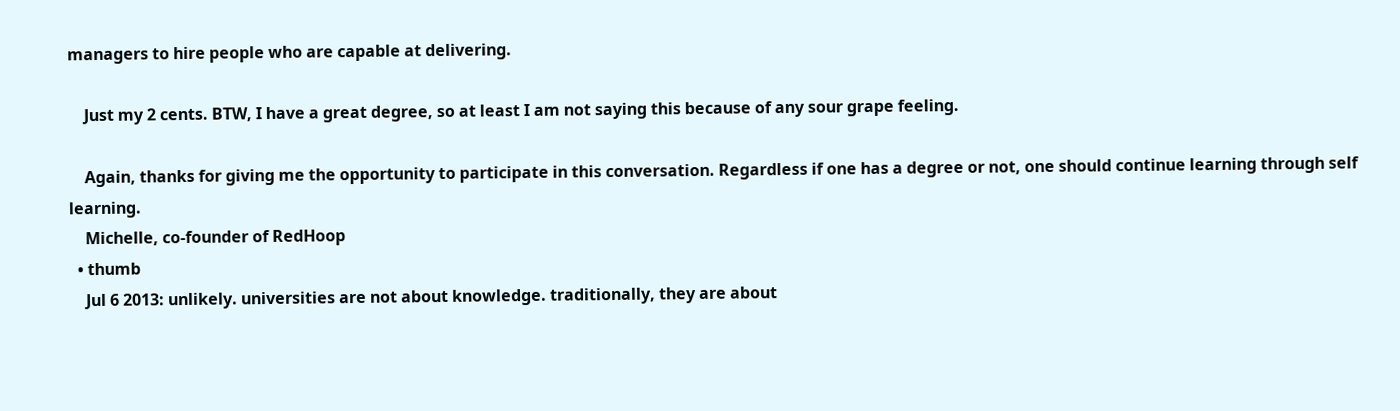managers to hire people who are capable at delivering.

    Just my 2 cents. BTW, I have a great degree, so at least I am not saying this because of any sour grape feeling.

    Again, thanks for giving me the opportunity to participate in this conversation. Regardless if one has a degree or not, one should continue learning through self learning.
    Michelle, co-founder of RedHoop
  • thumb
    Jul 6 2013: unlikely. universities are not about knowledge. traditionally, they are about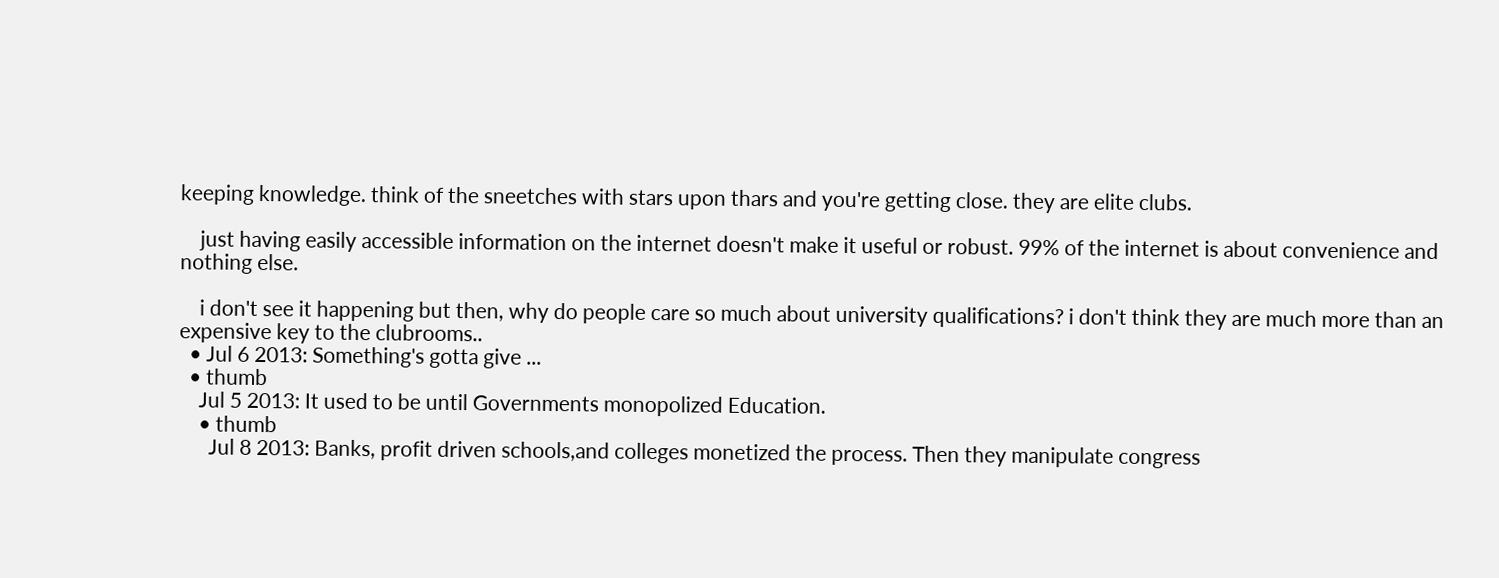keeping knowledge. think of the sneetches with stars upon thars and you're getting close. they are elite clubs.

    just having easily accessible information on the internet doesn't make it useful or robust. 99% of the internet is about convenience and nothing else.

    i don't see it happening but then, why do people care so much about university qualifications? i don't think they are much more than an expensive key to the clubrooms..
  • Jul 6 2013: Something's gotta give ...
  • thumb
    Jul 5 2013: It used to be until Governments monopolized Education.
    • thumb
      Jul 8 2013: Banks, profit driven schools,and colleges monetized the process. Then they manipulate congress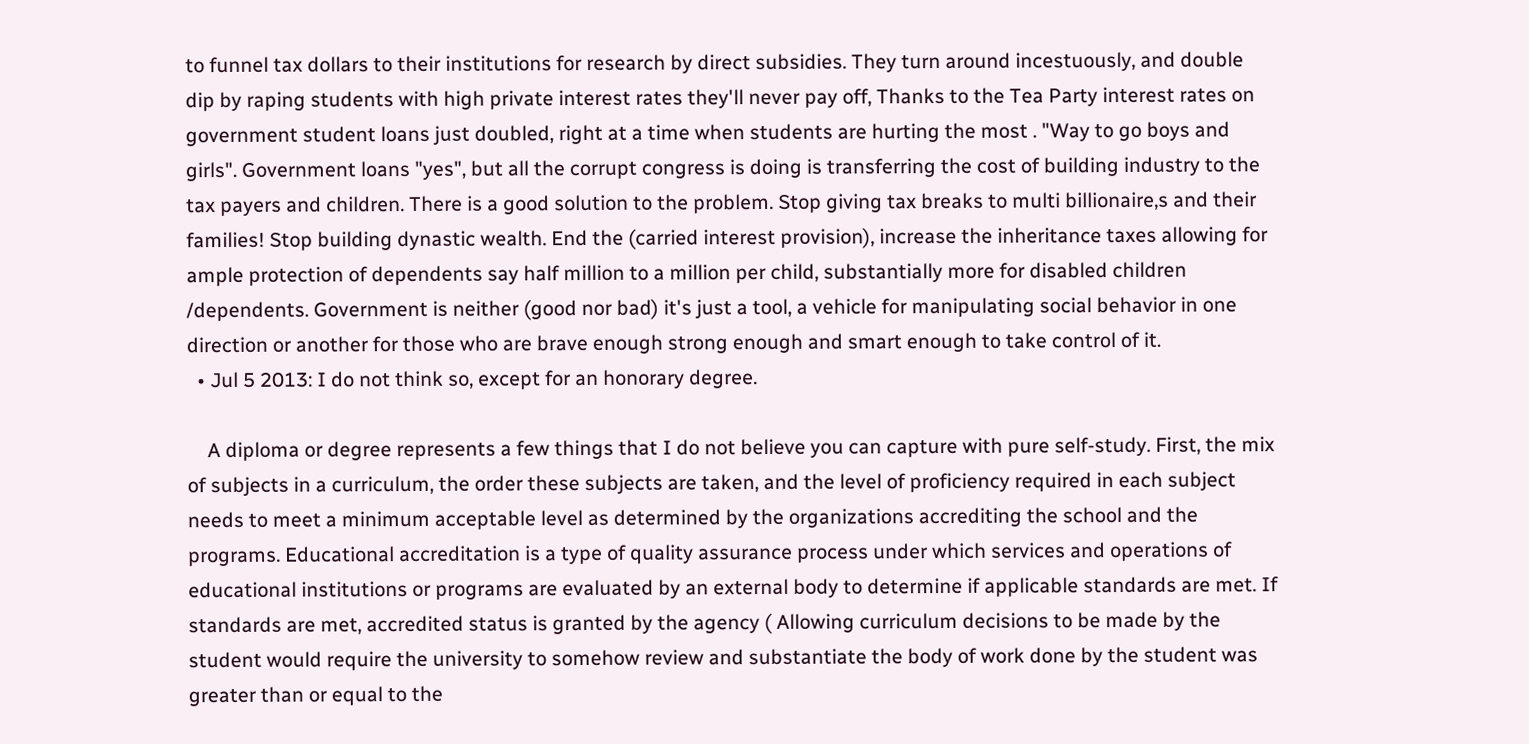to funnel tax dollars to their institutions for research by direct subsidies. They turn around incestuously, and double dip by raping students with high private interest rates they'll never pay off, Thanks to the Tea Party interest rates on government student loans just doubled, right at a time when students are hurting the most . "Way to go boys and girls". Government loans "yes", but all the corrupt congress is doing is transferring the cost of building industry to the tax payers and children. There is a good solution to the problem. Stop giving tax breaks to multi billionaire,s and their families! Stop building dynastic wealth. End the (carried interest provision), increase the inheritance taxes allowing for ample protection of dependents say half million to a million per child, substantially more for disabled children /dependents. Government is neither (good nor bad) it's just a tool, a vehicle for manipulating social behavior in one direction or another for those who are brave enough strong enough and smart enough to take control of it.
  • Jul 5 2013: I do not think so, except for an honorary degree.

    A diploma or degree represents a few things that I do not believe you can capture with pure self-study. First, the mix of subjects in a curriculum, the order these subjects are taken, and the level of proficiency required in each subject needs to meet a minimum acceptable level as determined by the organizations accrediting the school and the programs. Educational accreditation is a type of quality assurance process under which services and operations of educational institutions or programs are evaluated by an external body to determine if applicable standards are met. If standards are met, accredited status is granted by the agency ( Allowing curriculum decisions to be made by the student would require the university to somehow review and substantiate the body of work done by the student was greater than or equal to the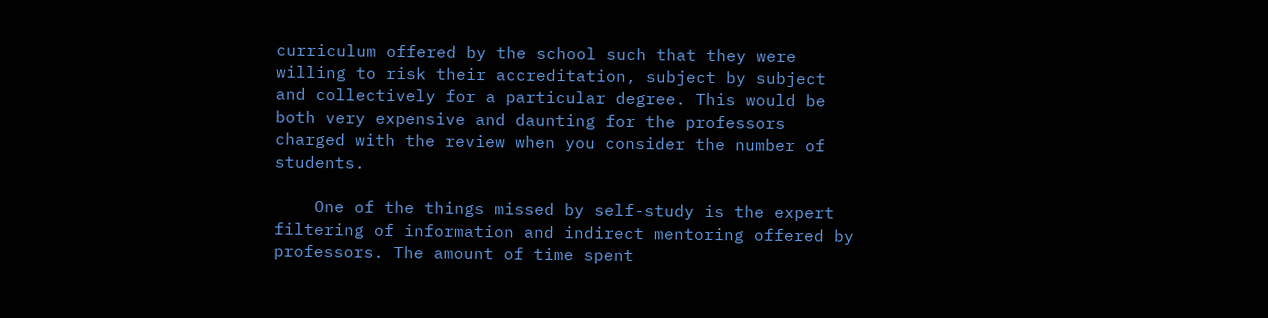curriculum offered by the school such that they were willing to risk their accreditation, subject by subject and collectively for a particular degree. This would be both very expensive and daunting for the professors charged with the review when you consider the number of students.

    One of the things missed by self-study is the expert filtering of information and indirect mentoring offered by professors. The amount of time spent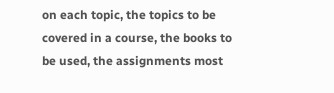on each topic, the topics to be covered in a course, the books to be used, the assignments most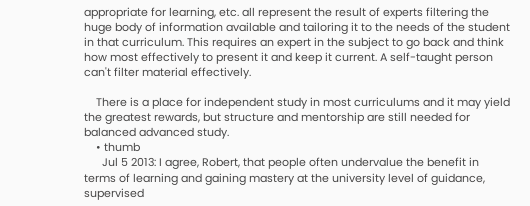appropriate for learning, etc. all represent the result of experts filtering the huge body of information available and tailoring it to the needs of the student in that curriculum. This requires an expert in the subject to go back and think how most effectively to present it and keep it current. A self-taught person can't filter material effectively.

    There is a place for independent study in most curriculums and it may yield the greatest rewards, but structure and mentorship are still needed for balanced advanced study.
    • thumb
      Jul 5 2013: I agree, Robert, that people often undervalue the benefit in terms of learning and gaining mastery at the university level of guidance, supervised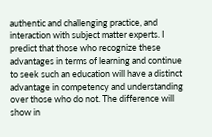authentic and challenging practice, and interaction with subject matter experts. I predict that those who recognize these advantages in terms of learning and continue to seek such an education will have a distinct advantage in competency and understanding over those who do not. The difference will show in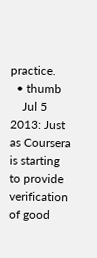practice.
  • thumb
    Jul 5 2013: Just as Coursera is starting to provide verification of good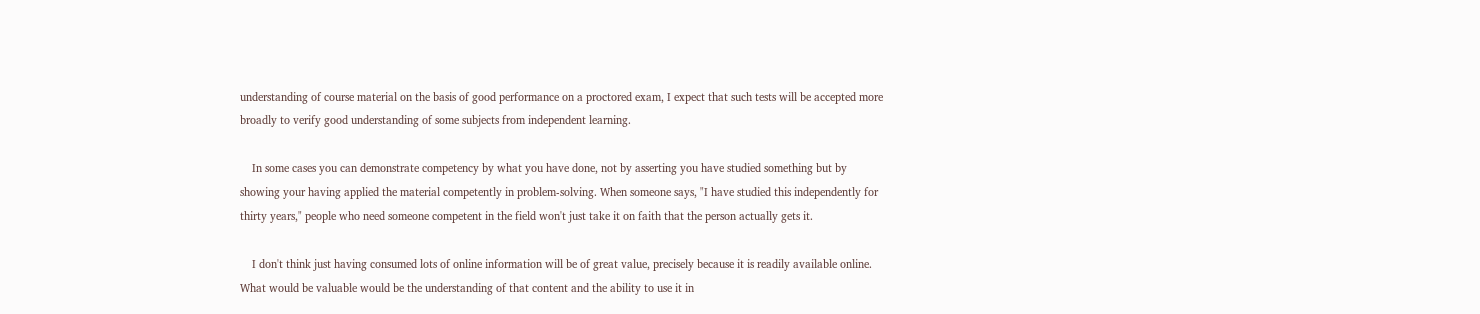understanding of course material on the basis of good performance on a proctored exam, I expect that such tests will be accepted more broadly to verify good understanding of some subjects from independent learning.

    In some cases you can demonstrate competency by what you have done, not by asserting you have studied something but by showing your having applied the material competently in problem-solving. When someone says, "I have studied this independently for thirty years," people who need someone competent in the field won't just take it on faith that the person actually gets it.

    I don't think just having consumed lots of online information will be of great value, precisely because it is readily available online. What would be valuable would be the understanding of that content and the ability to use it in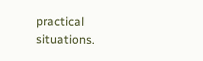practical situations.